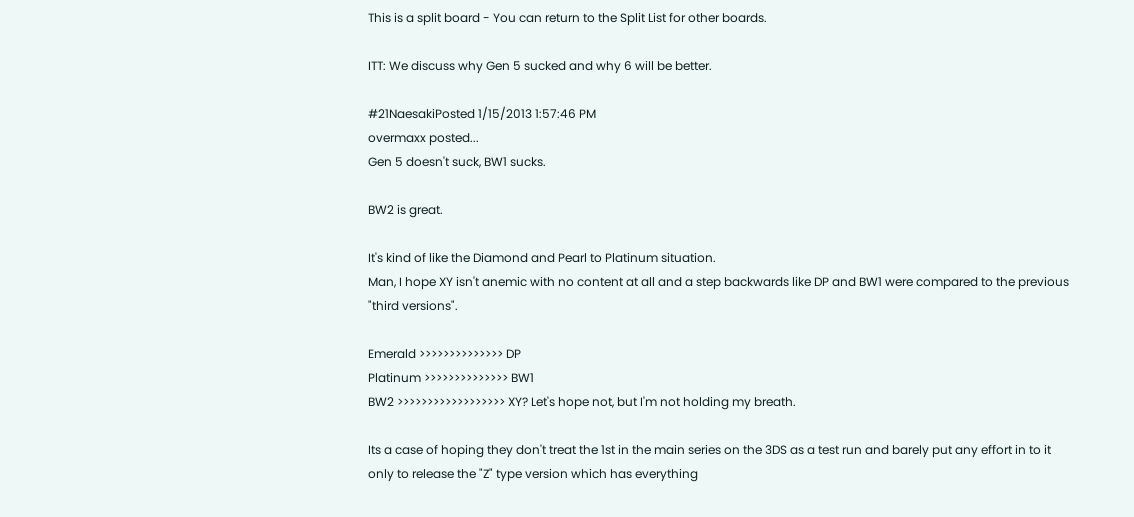This is a split board - You can return to the Split List for other boards.

ITT: We discuss why Gen 5 sucked and why 6 will be better.

#21NaesakiPosted 1/15/2013 1:57:46 PM
overmaxx posted...
Gen 5 doesn't suck, BW1 sucks.

BW2 is great.

It's kind of like the Diamond and Pearl to Platinum situation.
Man, I hope XY isn't anemic with no content at all and a step backwards like DP and BW1 were compared to the previous "third versions".

Emerald >>>>>>>>>>>>>> DP
Platinum >>>>>>>>>>>>>> BW1
BW2 >>>>>>>>>>>>>>>>>> XY? Let's hope not, but I'm not holding my breath.

Its a case of hoping they don't treat the 1st in the main series on the 3DS as a test run and barely put any effort in to it only to release the "Z" type version which has everything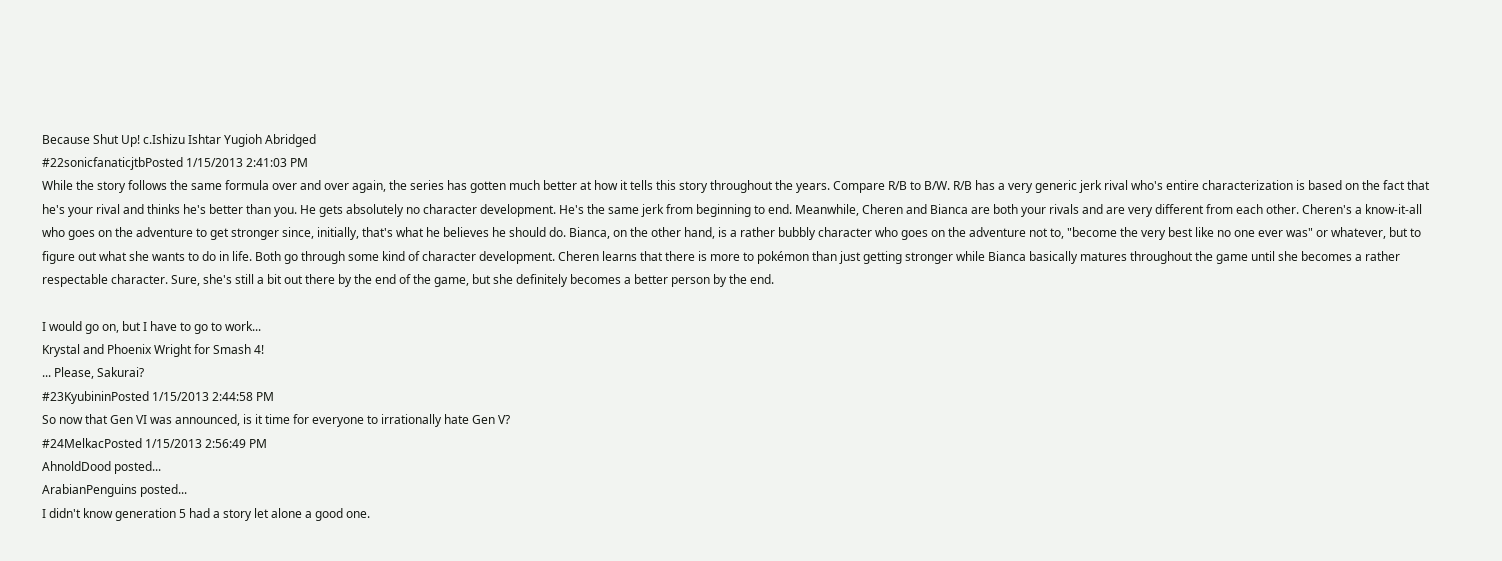Because Shut Up! c.Ishizu Ishtar Yugioh Abridged
#22sonicfanaticjtbPosted 1/15/2013 2:41:03 PM
While the story follows the same formula over and over again, the series has gotten much better at how it tells this story throughout the years. Compare R/B to B/W. R/B has a very generic jerk rival who's entire characterization is based on the fact that he's your rival and thinks he's better than you. He gets absolutely no character development. He's the same jerk from beginning to end. Meanwhile, Cheren and Bianca are both your rivals and are very different from each other. Cheren's a know-it-all who goes on the adventure to get stronger since, initially, that's what he believes he should do. Bianca, on the other hand, is a rather bubbly character who goes on the adventure not to, "become the very best like no one ever was" or whatever, but to figure out what she wants to do in life. Both go through some kind of character development. Cheren learns that there is more to pokémon than just getting stronger while Bianca basically matures throughout the game until she becomes a rather respectable character. Sure, she's still a bit out there by the end of the game, but she definitely becomes a better person by the end.

I would go on, but I have to go to work...
Krystal and Phoenix Wright for Smash 4!
... Please, Sakurai?
#23KyubininPosted 1/15/2013 2:44:58 PM
So now that Gen VI was announced, is it time for everyone to irrationally hate Gen V?
#24MelkacPosted 1/15/2013 2:56:49 PM
AhnoldDood posted...
ArabianPenguins posted...
I didn't know generation 5 had a story let alone a good one.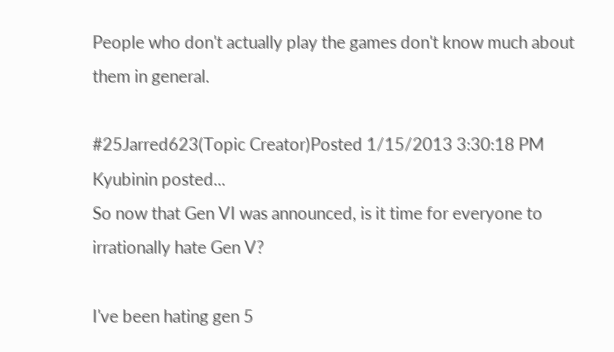People who don't actually play the games don't know much about them in general.

#25Jarred623(Topic Creator)Posted 1/15/2013 3:30:18 PM
Kyubinin posted...
So now that Gen VI was announced, is it time for everyone to irrationally hate Gen V?

I've been hating gen 5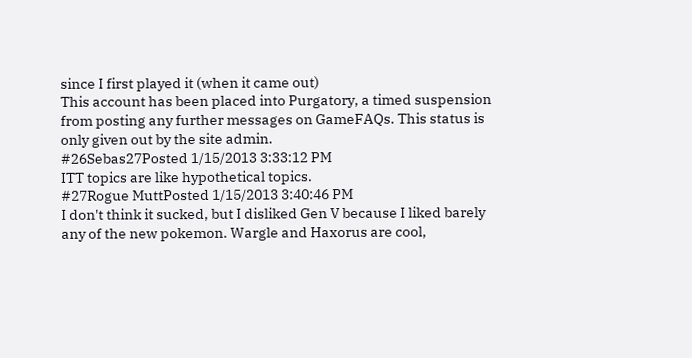since I first played it (when it came out)
This account has been placed into Purgatory, a timed suspension from posting any further messages on GameFAQs. This status is only given out by the site admin.
#26Sebas27Posted 1/15/2013 3:33:12 PM
ITT topics are like hypothetical topics.
#27Rogue MuttPosted 1/15/2013 3:40:46 PM
I don't think it sucked, but I disliked Gen V because I liked barely any of the new pokemon. Wargle and Haxorus are cool,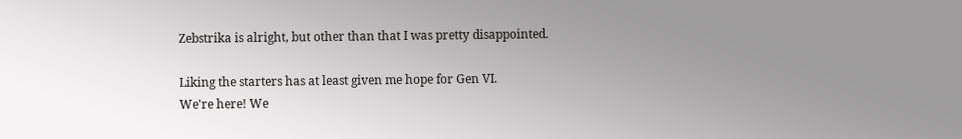Zebstrika is alright, but other than that I was pretty disappointed.

Liking the starters has at least given me hope for Gen VI.
We're here! We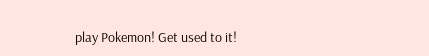play Pokemon! Get used to it!